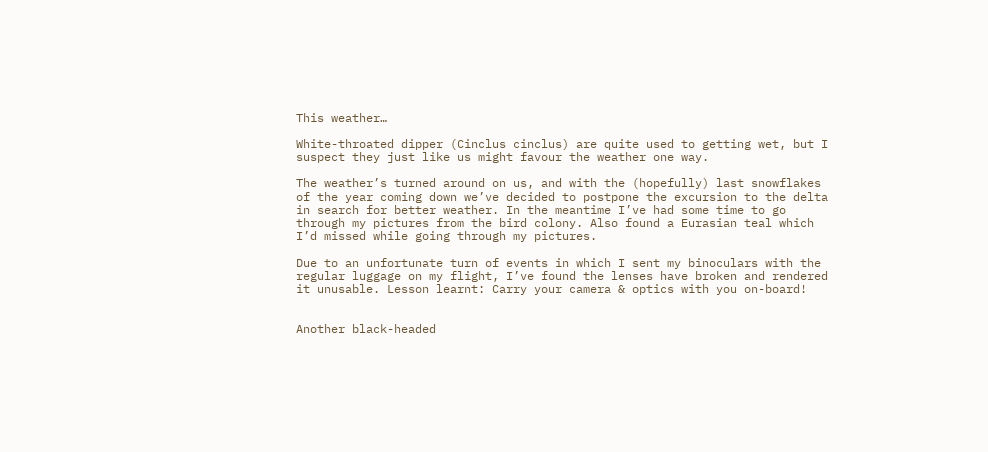This weather…

White-throated dipper (Cinclus cinclus) are quite used to getting wet, but I suspect they just like us might favour the weather one way.

The weather’s turned around on us, and with the (hopefully) last snowflakes of the year coming down we’ve decided to postpone the excursion to the delta in search for better weather. In the meantime I’ve had some time to go through my pictures from the bird colony. Also found a Eurasian teal which I’d missed while going through my pictures.

Due to an unfortunate turn of events in which I sent my binoculars with the regular luggage on my flight, I’ve found the lenses have broken and rendered it unusable. Lesson learnt: Carry your camera & optics with you on-board!


Another black-headed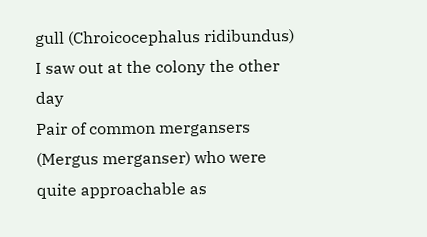gull (Chroicocephalus ridibundus) I saw out at the colony the other day
Pair of common mergansers (Mergus merganser) who were quite approachable as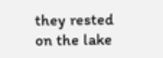they rested on the lake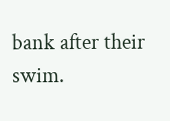bank after their swim.